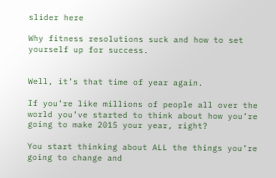slider here

Why fitness resolutions suck and how to set yourself up for success.


Well, it’s that time of year again.

If you’re like millions of people all over the world you’ve started to think about how you’re going to make 2015 your year, right?

You start thinking about ALL the things you’re going to change and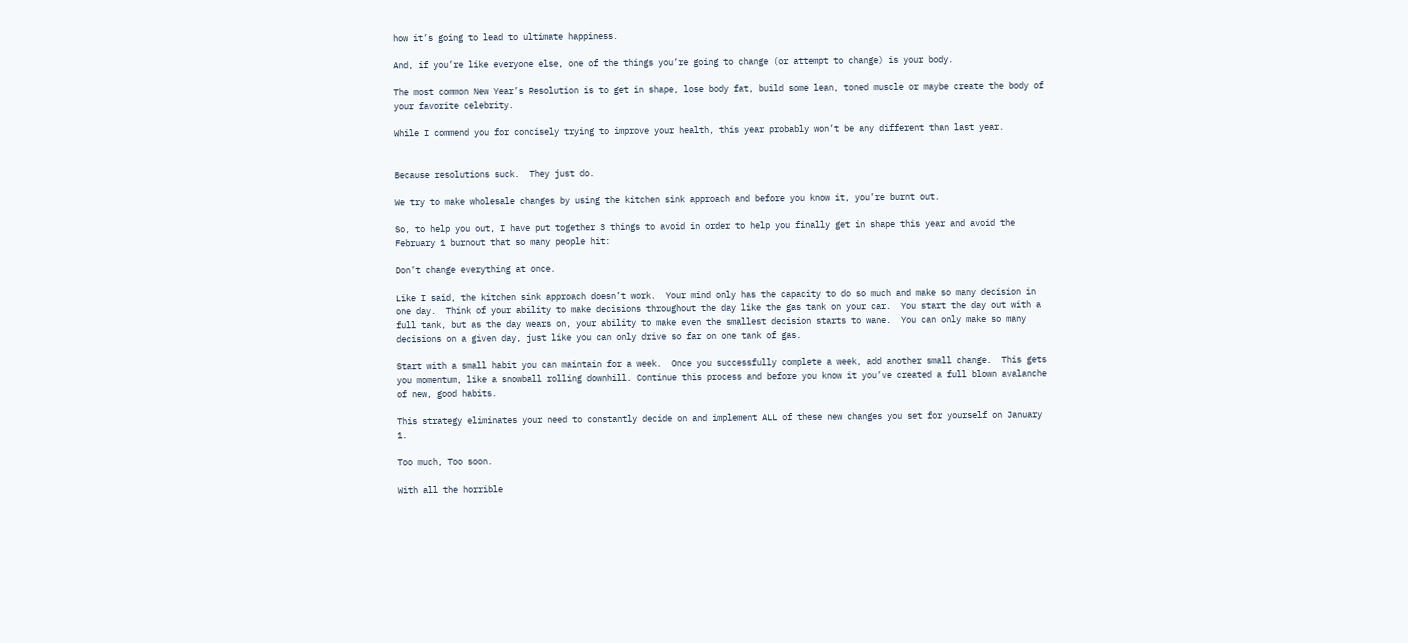how it’s going to lead to ultimate happiness.

And, if you’re like everyone else, one of the things you’re going to change (or attempt to change) is your body.

The most common New Year’s Resolution is to get in shape, lose body fat, build some lean, toned muscle or maybe create the body of your favorite celebrity.

While I commend you for concisely trying to improve your health, this year probably won’t be any different than last year.


Because resolutions suck.  They just do.

We try to make wholesale changes by using the kitchen sink approach and before you know it, you’re burnt out.

So, to help you out, I have put together 3 things to avoid in order to help you finally get in shape this year and avoid the February 1 burnout that so many people hit:

Don’t change everything at once.

Like I said, the kitchen sink approach doesn’t work.  Your mind only has the capacity to do so much and make so many decision in one day.  Think of your ability to make decisions throughout the day like the gas tank on your car.  You start the day out with a full tank, but as the day wears on, your ability to make even the smallest decision starts to wane.  You can only make so many decisions on a given day, just like you can only drive so far on one tank of gas.

Start with a small habit you can maintain for a week.  Once you successfully complete a week, add another small change.  This gets you momentum, like a snowball rolling downhill. Continue this process and before you know it you’ve created a full blown avalanche of new, good habits.

This strategy eliminates your need to constantly decide on and implement ALL of these new changes you set for yourself on January 1.

Too much, Too soon.

With all the horrible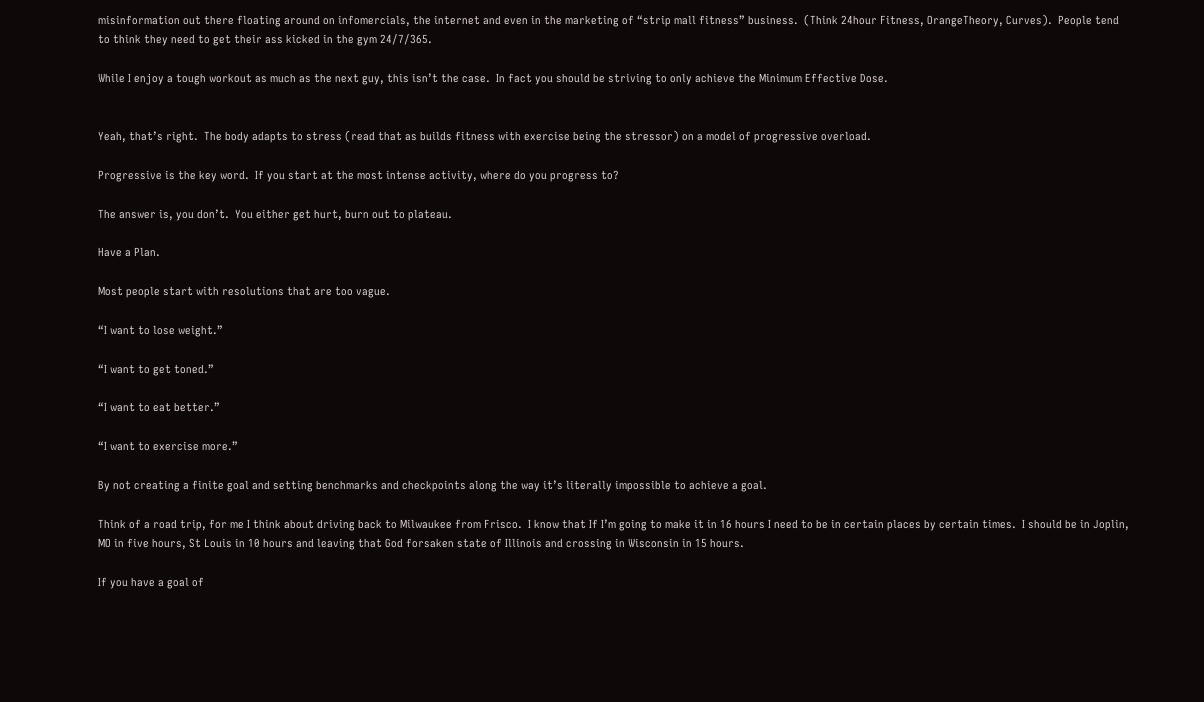misinformation out there floating around on infomercials, the internet and even in the marketing of “strip mall fitness” business.  (Think 24hour Fitness, OrangeTheory, Curves).  People tend to think they need to get their ass kicked in the gym 24/7/365.

While I enjoy a tough workout as much as the next guy, this isn’t the case.  In fact you should be striving to only achieve the Minimum Effective Dose.


Yeah, that’s right.  The body adapts to stress (read that as builds fitness with exercise being the stressor) on a model of progressive overload.

Progressive is the key word.  If you start at the most intense activity, where do you progress to?

The answer is, you don’t.  You either get hurt, burn out to plateau.

Have a Plan.

Most people start with resolutions that are too vague.

“I want to lose weight.”

“I want to get toned.”

“I want to eat better.”

“I want to exercise more.”

By not creating a finite goal and setting benchmarks and checkpoints along the way it’s literally impossible to achieve a goal.

Think of a road trip, for me I think about driving back to Milwaukee from Frisco.  I know that If I’m going to make it in 16 hours I need to be in certain places by certain times.  I should be in Joplin, MO in five hours, St Louis in 10 hours and leaving that God forsaken state of Illinois and crossing in Wisconsin in 15 hours.

If you have a goal of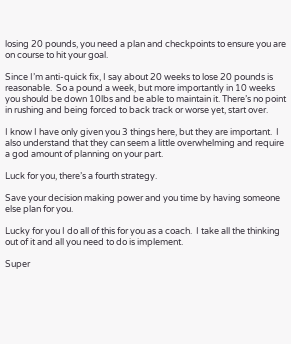losing 20 pounds, you need a plan and checkpoints to ensure you are on course to hit your goal.

Since I’m anti-quick fix, I say about 20 weeks to lose 20 pounds is reasonable.  So a pound a week, but more importantly in 10 weeks you should be down 10lbs and be able to maintain it. There’s no point in rushing and being forced to back track or worse yet, start over.

I know I have only given you 3 things here, but they are important.  I also understand that they can seem a little overwhelming and require a god amount of planning on your part.

Luck for you, there’s a fourth strategy.

Save your decision making power and you time by having someone else plan for you.

Lucky for you I do all of this for you as a coach.  I take all the thinking out of it and all you need to do is implement.

Super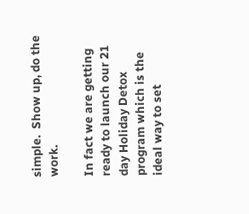simple.  Show up, do the work.

In fact we are getting ready to launch our 21 day Holiday Detox program which is the ideal way to set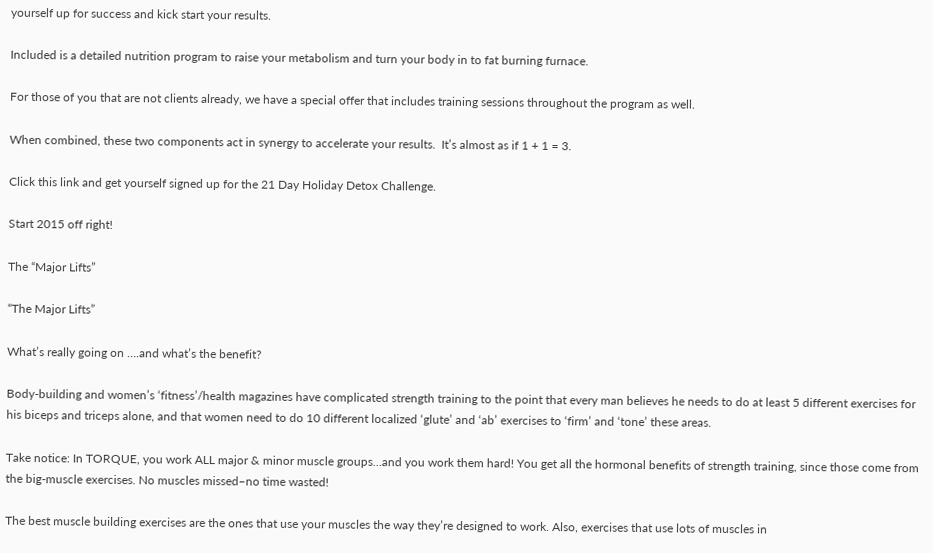yourself up for success and kick start your results.

Included is a detailed nutrition program to raise your metabolism and turn your body in to fat burning furnace.

For those of you that are not clients already, we have a special offer that includes training sessions throughout the program as well.

When combined, these two components act in synergy to accelerate your results.  It’s almost as if 1 + 1 = 3.

Click this link and get yourself signed up for the 21 Day Holiday Detox Challenge.

Start 2015 off right!

The “Major Lifts”

“The Major Lifts”

What’s really going on ….and what’s the benefit?

Body-building and women’s ‘fitness’/health magazines have complicated strength training to the point that every man believes he needs to do at least 5 different exercises for his biceps and triceps alone, and that women need to do 10 different localized ‘glute’ and ‘ab’ exercises to ‘firm’ and ‘tone’ these areas.

Take notice: In TORQUE, you work ALL major & minor muscle groups…and you work them hard! You get all the hormonal benefits of strength training, since those come from the big-muscle exercises. No muscles missed–no time wasted!

The best muscle building exercises are the ones that use your muscles the way they’re designed to work. Also, exercises that use lots of muscles in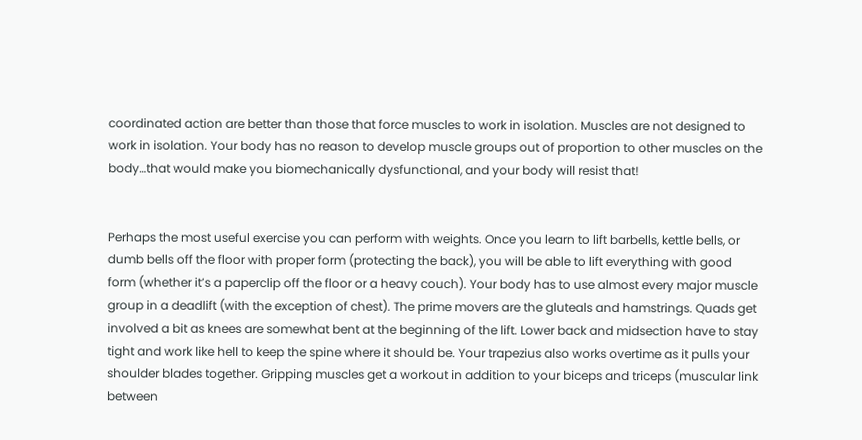coordinated action are better than those that force muscles to work in isolation. Muscles are not designed to work in isolation. Your body has no reason to develop muscle groups out of proportion to other muscles on the body…that would make you biomechanically dysfunctional, and your body will resist that!


Perhaps the most useful exercise you can perform with weights. Once you learn to lift barbells, kettle bells, or dumb bells off the floor with proper form (protecting the back), you will be able to lift everything with good form (whether it’s a paperclip off the floor or a heavy couch). Your body has to use almost every major muscle group in a deadlift (with the exception of chest). The prime movers are the gluteals and hamstrings. Quads get involved a bit as knees are somewhat bent at the beginning of the lift. Lower back and midsection have to stay tight and work like hell to keep the spine where it should be. Your trapezius also works overtime as it pulls your shoulder blades together. Gripping muscles get a workout in addition to your biceps and triceps (muscular link between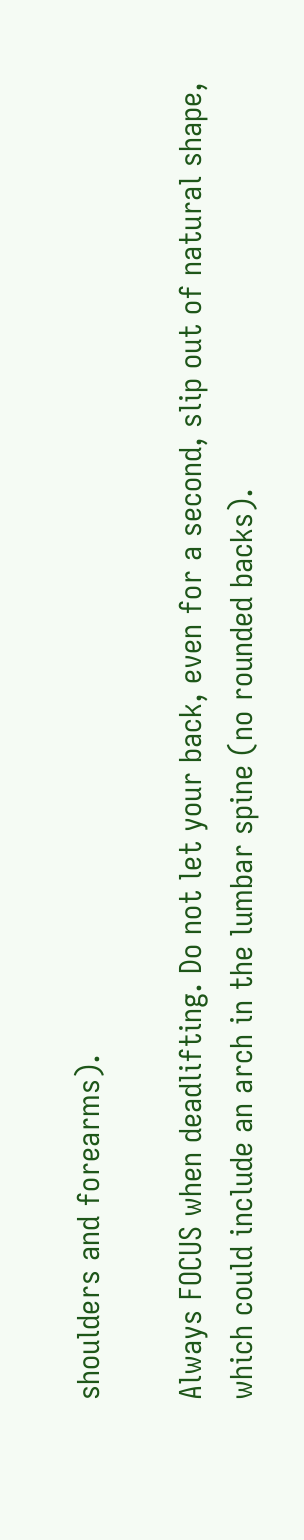shoulders and forearms).

Always FOCUS when deadlifting. Do not let your back, even for a second, slip out of natural shape, which could include an arch in the lumbar spine (no rounded backs).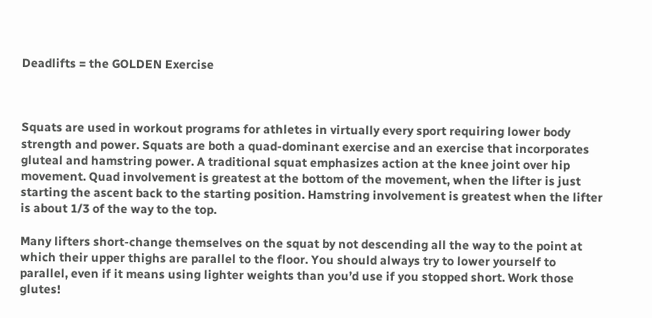Deadlifts = the GOLDEN Exercise



Squats are used in workout programs for athletes in virtually every sport requiring lower body strength and power. Squats are both a quad-dominant exercise and an exercise that incorporates gluteal and hamstring power. A traditional squat emphasizes action at the knee joint over hip movement. Quad involvement is greatest at the bottom of the movement, when the lifter is just starting the ascent back to the starting position. Hamstring involvement is greatest when the lifter is about 1/3 of the way to the top.

Many lifters short-change themselves on the squat by not descending all the way to the point at which their upper thighs are parallel to the floor. You should always try to lower yourself to parallel, even if it means using lighter weights than you’d use if you stopped short. Work those glutes!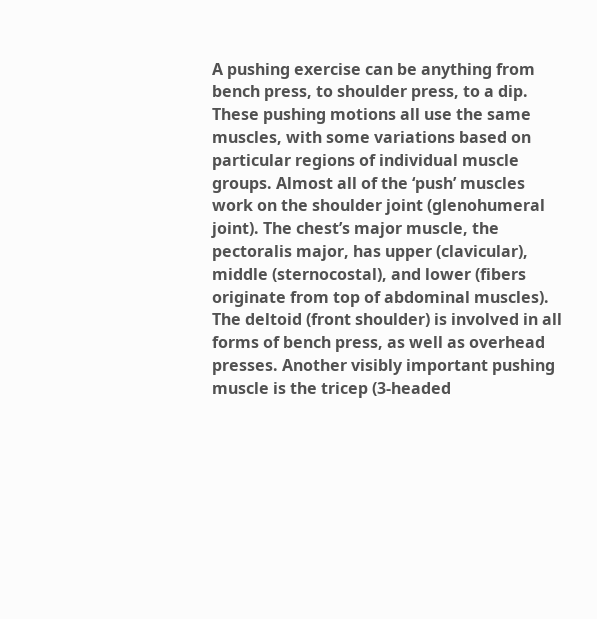A pushing exercise can be anything from bench press, to shoulder press, to a dip. These pushing motions all use the same muscles, with some variations based on particular regions of individual muscle groups. Almost all of the ‘push’ muscles work on the shoulder joint (glenohumeral joint). The chest’s major muscle, the pectoralis major, has upper (clavicular), middle (sternocostal), and lower (fibers originate from top of abdominal muscles). The deltoid (front shoulder) is involved in all forms of bench press, as well as overhead presses. Another visibly important pushing muscle is the tricep (3-headed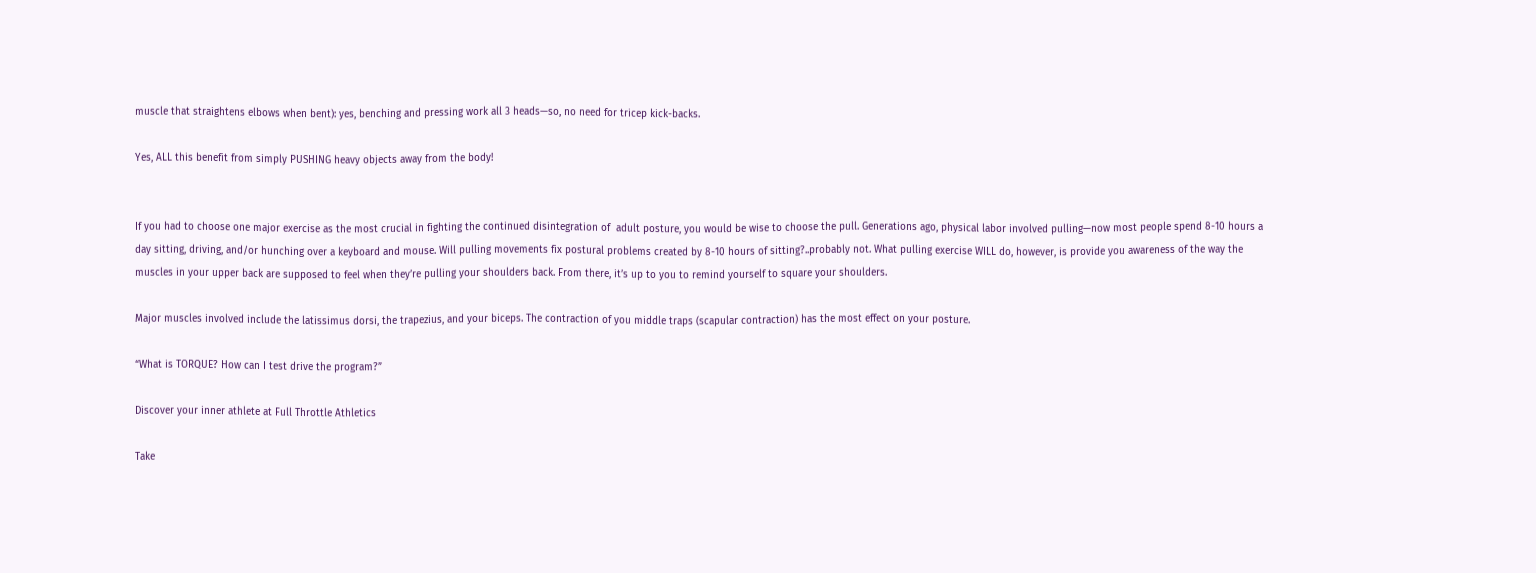muscle that straightens elbows when bent): yes, benching and pressing work all 3 heads—so, no need for tricep kick-backs.

Yes, ALL this benefit from simply PUSHING heavy objects away from the body!


If you had to choose one major exercise as the most crucial in fighting the continued disintegration of  adult posture, you would be wise to choose the pull. Generations ago, physical labor involved pulling—now most people spend 8-10 hours a day sitting, driving, and/or hunching over a keyboard and mouse. Will pulling movements fix postural problems created by 8-10 hours of sitting?..probably not. What pulling exercise WILL do, however, is provide you awareness of the way the muscles in your upper back are supposed to feel when they’re pulling your shoulders back. From there, it’s up to you to remind yourself to square your shoulders.

Major muscles involved include the latissimus dorsi, the trapezius, and your biceps. The contraction of you middle traps (scapular contraction) has the most effect on your posture.

“What is TORQUE? How can I test drive the program?”

Discover your inner athlete at Full Throttle Athletics

Take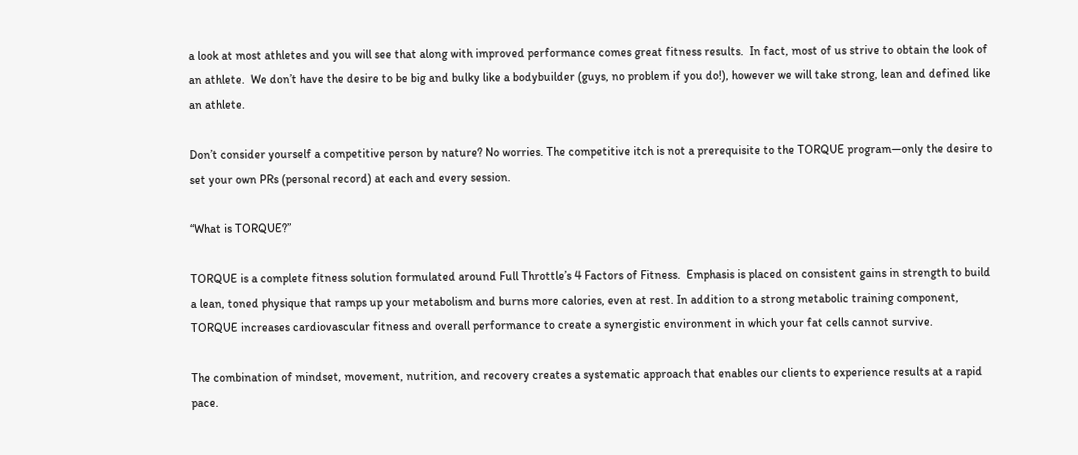a look at most athletes and you will see that along with improved performance comes great fitness results.  In fact, most of us strive to obtain the look of an athlete.  We don’t have the desire to be big and bulky like a bodybuilder (guys, no problem if you do!), however we will take strong, lean and defined like an athlete.

Don’t consider yourself a competitive person by nature? No worries. The competitive itch is not a prerequisite to the TORQUE program—only the desire to set your own PRs (personal record) at each and every session.

“What is TORQUE?”

TORQUE is a complete fitness solution formulated around Full Throttle’s 4 Factors of Fitness.  Emphasis is placed on consistent gains in strength to build a lean, toned physique that ramps up your metabolism and burns more calories, even at rest. In addition to a strong metabolic training component, TORQUE increases cardiovascular fitness and overall performance to create a synergistic environment in which your fat cells cannot survive.

The combination of mindset, movement, nutrition, and recovery creates a systematic approach that enables our clients to experience results at a rapid pace.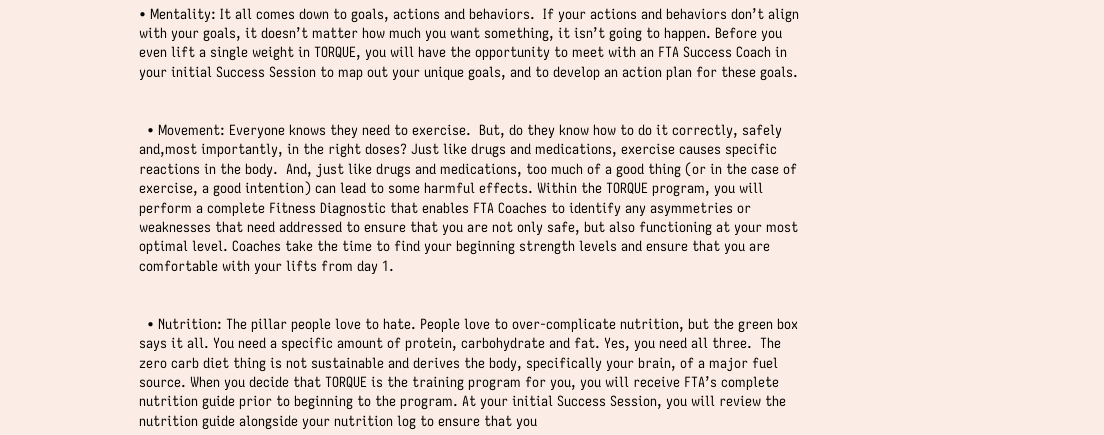• Mentality: It all comes down to goals, actions and behaviors.  If your actions and behaviors don’t align with your goals, it doesn’t matter how much you want something, it isn’t going to happen. Before you even lift a single weight in TORQUE, you will have the opportunity to meet with an FTA Success Coach in your initial Success Session to map out your unique goals, and to develop an action plan for these goals.


  • Movement: Everyone knows they need to exercise.  But, do they know how to do it correctly, safely and,most importantly, in the right doses? Just like drugs and medications, exercise causes specific reactions in the body.  And, just like drugs and medications, too much of a good thing (or in the case of exercise, a good intention) can lead to some harmful effects. Within the TORQUE program, you will perform a complete Fitness Diagnostic that enables FTA Coaches to identify any asymmetries or weaknesses that need addressed to ensure that you are not only safe, but also functioning at your most optimal level. Coaches take the time to find your beginning strength levels and ensure that you are comfortable with your lifts from day 1.


  • Nutrition: The pillar people love to hate. People love to over-complicate nutrition, but the green box says it all. You need a specific amount of protein, carbohydrate and fat. Yes, you need all three.  The zero carb diet thing is not sustainable and derives the body, specifically your brain, of a major fuel source. When you decide that TORQUE is the training program for you, you will receive FTA’s complete nutrition guide prior to beginning to the program. At your initial Success Session, you will review the nutrition guide alongside your nutrition log to ensure that you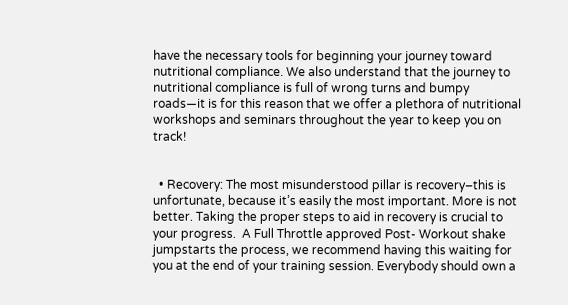have the necessary tools for beginning your journey toward nutritional compliance. We also understand that the journey to nutritional compliance is full of wrong turns and bumpy roads—it is for this reason that we offer a plethora of nutritional workshops and seminars throughout the year to keep you on track!


  • Recovery: The most misunderstood pillar is recovery–this is unfortunate, because it’s easily the most important. More is not better. Taking the proper steps to aid in recovery is crucial to your progress.  A Full Throttle approved Post- Workout shake jumpstarts the process, we recommend having this waiting for you at the end of your training session. Everybody should own a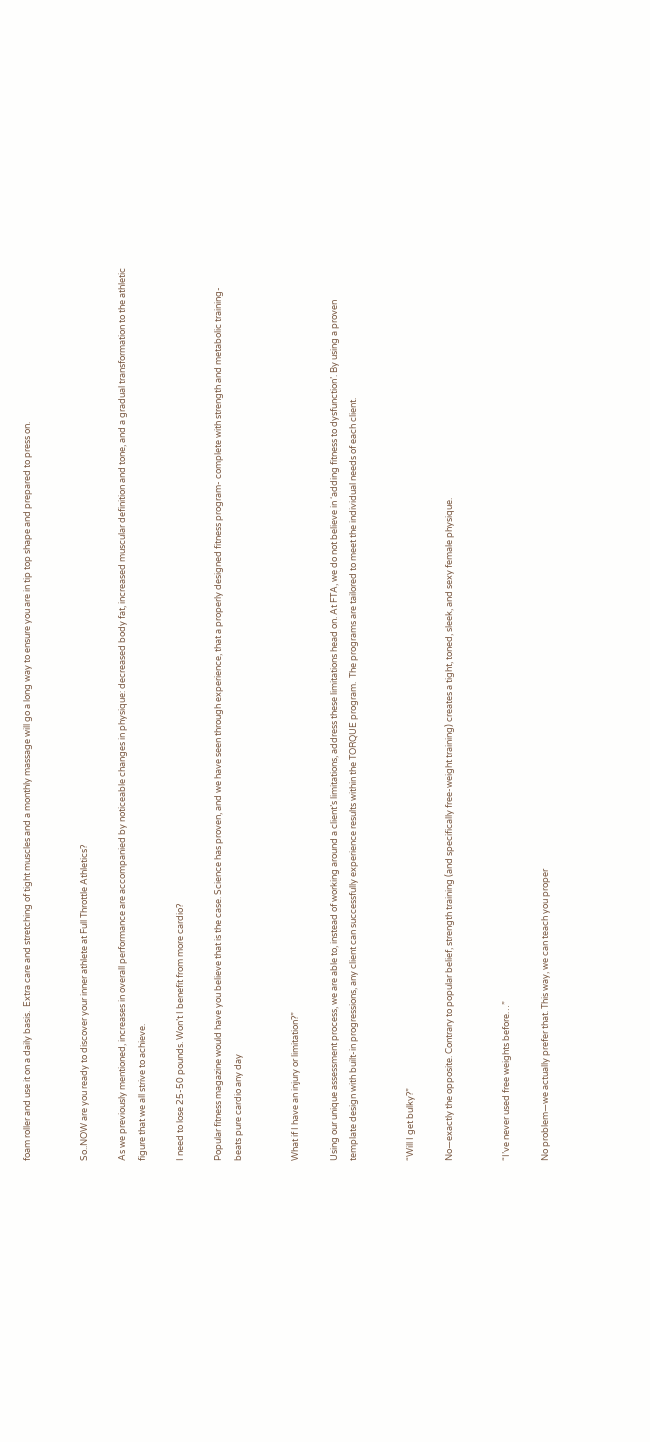foam roller and use it on a daily basis.  Extra care and stretching of tight muscles and a monthly massage will go a long way to ensure you are in tip top shape and prepared to press on.


So..NOW are you ready to discover your inner athlete at Full Throttle Athletics?

As we previously mentioned, increases in overall performance are accompanied by noticeable changes in physique: decreased body fat, increased muscular definition and tone, and a gradual transformation to the athletic figure that we all strive to achieve.

I need to lose 25-50 pounds. Won’t I benefit from more cardio?

Popular fitness magazine would have you believe that is the case. Science has proven, and we have seen through experience, that a properly designed fitness program- complete with strength and metabolic training- beats pure cardio any day


What if I have an injury or limitation?”

Using our unique assessment process, we are able to, instead of working around a client’s limitations, address these limitations head on. At FTA, we do not believe in ‘adding fitness to dysfunction’. By using a proven template design with built-in progressions, any client can successfully experience results within the TORQUE program.  The programs are tailored to meet the individual needs of each client.


“Will I get bulky?”

No—exactly the opposite. Contrary to popular belief, strength training (and specifically free-weight training) creates a tight, toned, sleek, and sexy female physique.


“I’ve never used free weights before…”

No problem—we actually prefer that. This way, we can teach you proper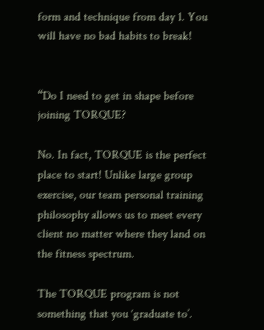form and technique from day 1. You will have no bad habits to break!


“Do I need to get in shape before joining TORQUE?

No. In fact, TORQUE is the perfect place to start! Unlike large group exercise, our team personal training philosophy allows us to meet every client no matter where they land on the fitness spectrum.

The TORQUE program is not something that you ‘graduate to’.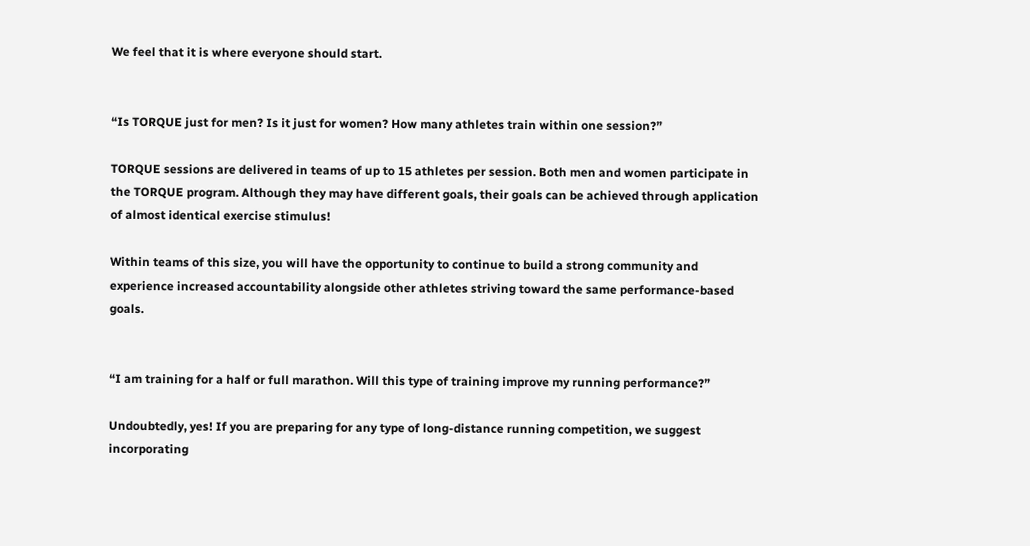We feel that it is where everyone should start.


“Is TORQUE just for men? Is it just for women? How many athletes train within one session?”

TORQUE sessions are delivered in teams of up to 15 athletes per session. Both men and women participate in the TORQUE program. Although they may have different goals, their goals can be achieved through application of almost identical exercise stimulus!

Within teams of this size, you will have the opportunity to continue to build a strong community and experience increased accountability alongside other athletes striving toward the same performance-based goals.


“I am training for a half or full marathon. Will this type of training improve my running performance?”

Undoubtedly, yes! If you are preparing for any type of long-distance running competition, we suggest incorporating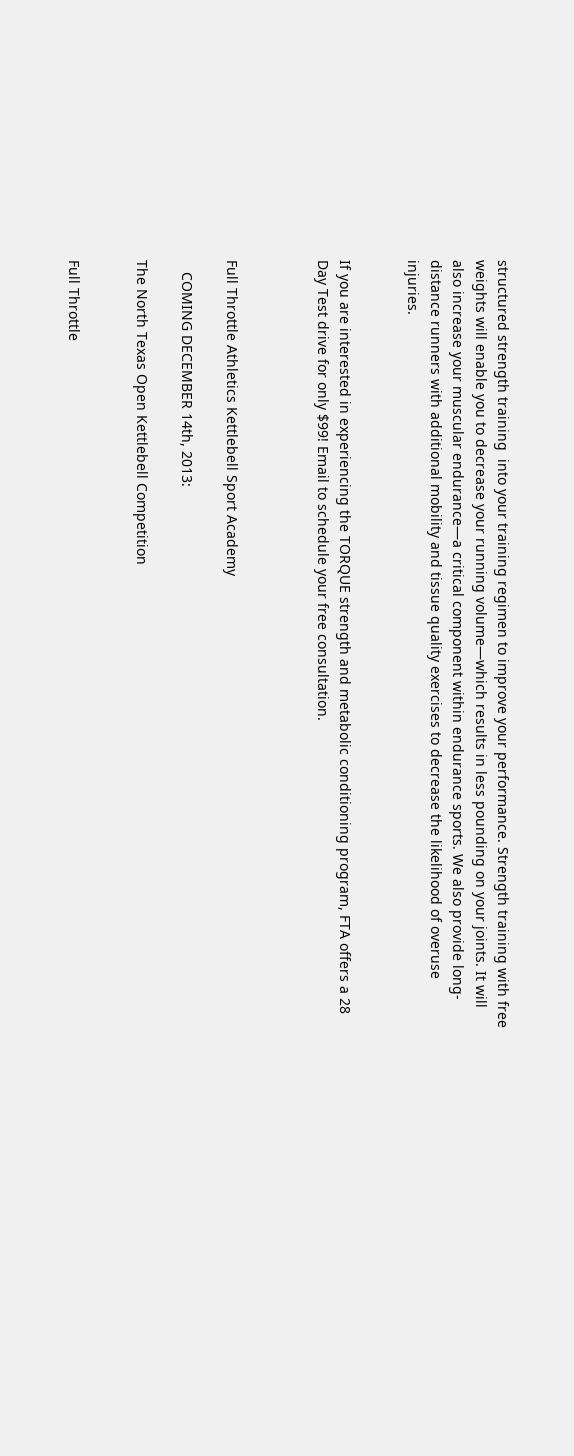structured strength training  into your training regimen to improve your performance. Strength training with free weights will enable you to decrease your running volume—which results in less pounding on your joints. It will also increase your muscular endurance—a critical component within endurance sports. We also provide long-distance runners with additional mobility and tissue quality exercises to decrease the likelihood of overuse injuries.


If you are interested in experiencing the TORQUE strength and metabolic conditioning program, FTA offers a 28 Day Test drive for only $99! Email to schedule your free consultation.



Full Throttle Athletics Kettlebell Sport Academy

   COMING DECEMBER 14th, 2013:

The North Texas Open Kettlebell Competition


Full Throttle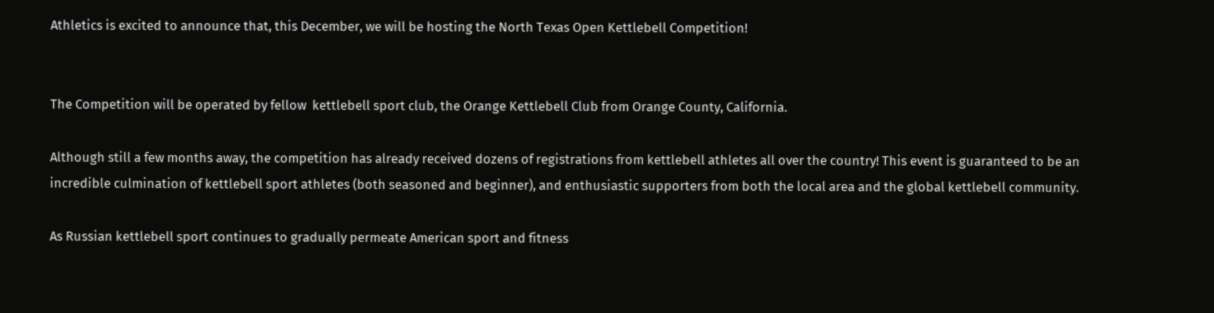Athletics is excited to announce that, this December, we will be hosting the North Texas Open Kettlebell Competition!


The Competition will be operated by fellow  kettlebell sport club, the Orange Kettlebell Club from Orange County, California.

Although still a few months away, the competition has already received dozens of registrations from kettlebell athletes all over the country! This event is guaranteed to be an incredible culmination of kettlebell sport athletes (both seasoned and beginner), and enthusiastic supporters from both the local area and the global kettlebell community.

As Russian kettlebell sport continues to gradually permeate American sport and fitness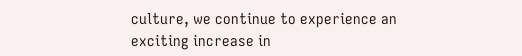culture, we continue to experience an exciting increase in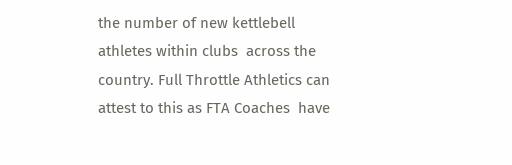the number of new kettlebell athletes within clubs  across the country. Full Throttle Athletics can attest to this as FTA Coaches  have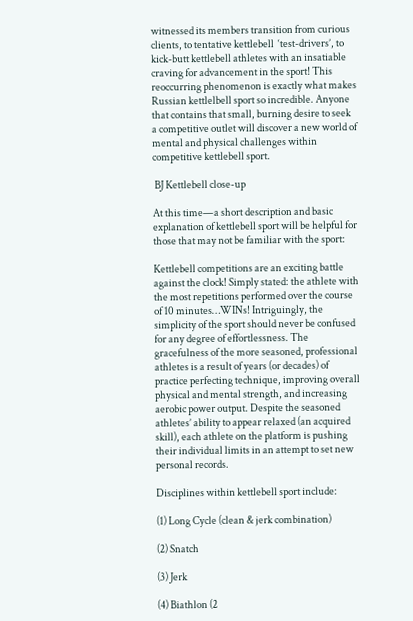witnessed its members transition from curious clients, to tentative kettlebell  ‘test-drivers’, to kick-butt kettlebell athletes with an insatiable craving for advancement in the sport! This reoccurring phenomenon is exactly what makes Russian kettlelbell sport so incredible. Anyone that contains that small, burning desire to seek a competitive outlet will discover a new world of mental and physical challenges within competitive kettlebell sport.

 BJ Kettlebell close-up

At this time—a short description and basic explanation of kettlebell sport will be helpful for those that may not be familiar with the sport:

Kettlebell competitions are an exciting battle against the clock! Simply stated: the athlete with the most repetitions performed over the course of 10 minutes…WINs! Intriguingly, the simplicity of the sport should never be confused for any degree of effortlessness. The gracefulness of the more seasoned, professional athletes is a result of years (or decades) of practice perfecting technique, improving overall physical and mental strength, and increasing aerobic power output. Despite the seasoned athletes’ ability to appear relaxed (an acquired skill), each athlete on the platform is pushing their individual limits in an attempt to set new personal records.

Disciplines within kettlebell sport include:

(1) Long Cycle (clean & jerk combination)

(2) Snatch

(3) Jerk

(4) Biathlon (2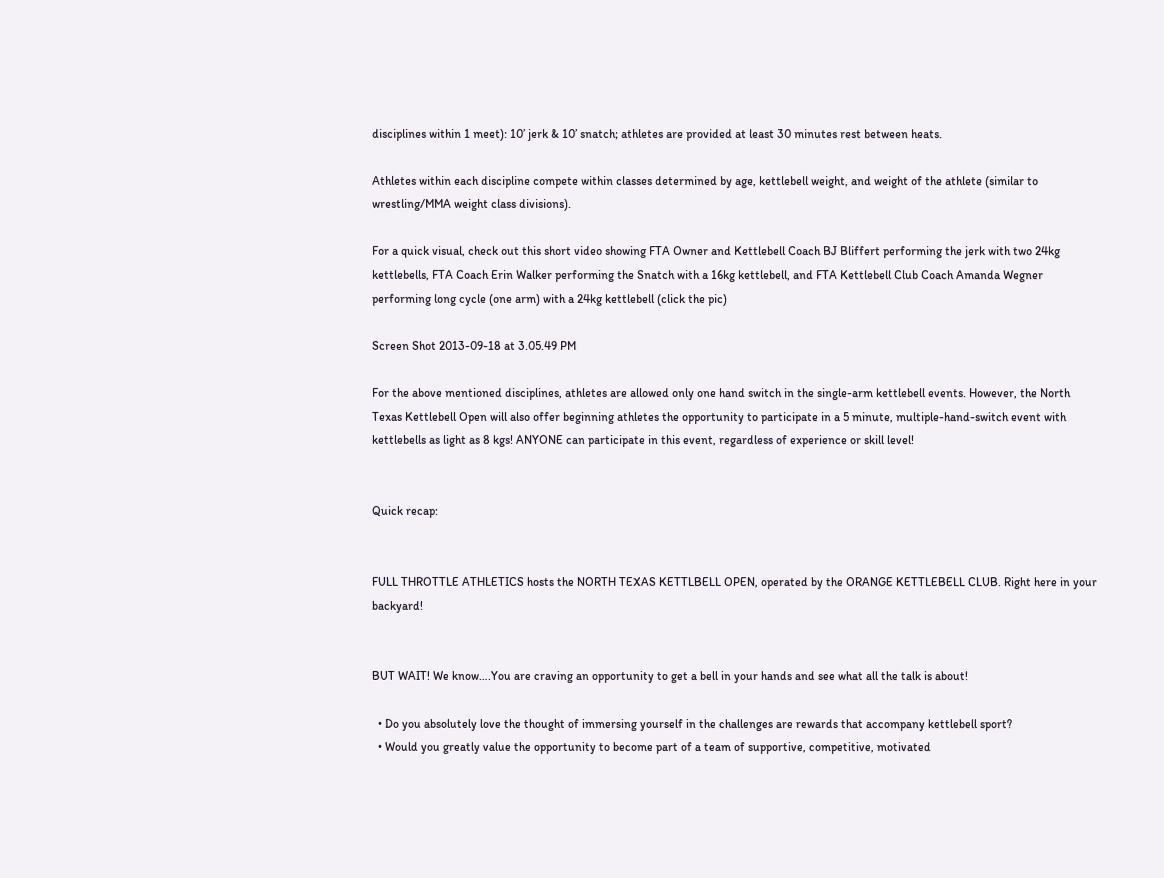disciplines within 1 meet): 10’ jerk & 10’ snatch; athletes are provided at least 30 minutes rest between heats.

Athletes within each discipline compete within classes determined by age, kettlebell weight, and weight of the athlete (similar to wrestling/MMA weight class divisions).

For a quick visual, check out this short video showing FTA Owner and Kettlebell Coach BJ Bliffert performing the jerk with two 24kg kettlebells, FTA Coach Erin Walker performing the Snatch with a 16kg kettlebell, and FTA Kettlebell Club Coach Amanda Wegner performing long cycle (one arm) with a 24kg kettlebell (click the pic)

Screen Shot 2013-09-18 at 3.05.49 PM

For the above mentioned disciplines, athletes are allowed only one hand switch in the single-arm kettlebell events. However, the North Texas Kettlebell Open will also offer beginning athletes the opportunity to participate in a 5 minute, multiple-hand-switch event with kettlebells as light as 8 kgs! ANYONE can participate in this event, regardless of experience or skill level!


Quick recap:


FULL THROTTLE ATHLETICS hosts the NORTH TEXAS KETTLBELL OPEN, operated by the ORANGE KETTLEBELL CLUB. Right here in your backyard!


BUT WAIT! We know….You are craving an opportunity to get a bell in your hands and see what all the talk is about!

  • Do you absolutely love the thought of immersing yourself in the challenges are rewards that accompany kettlebell sport?
  • Would you greatly value the opportunity to become part of a team of supportive, competitive, motivated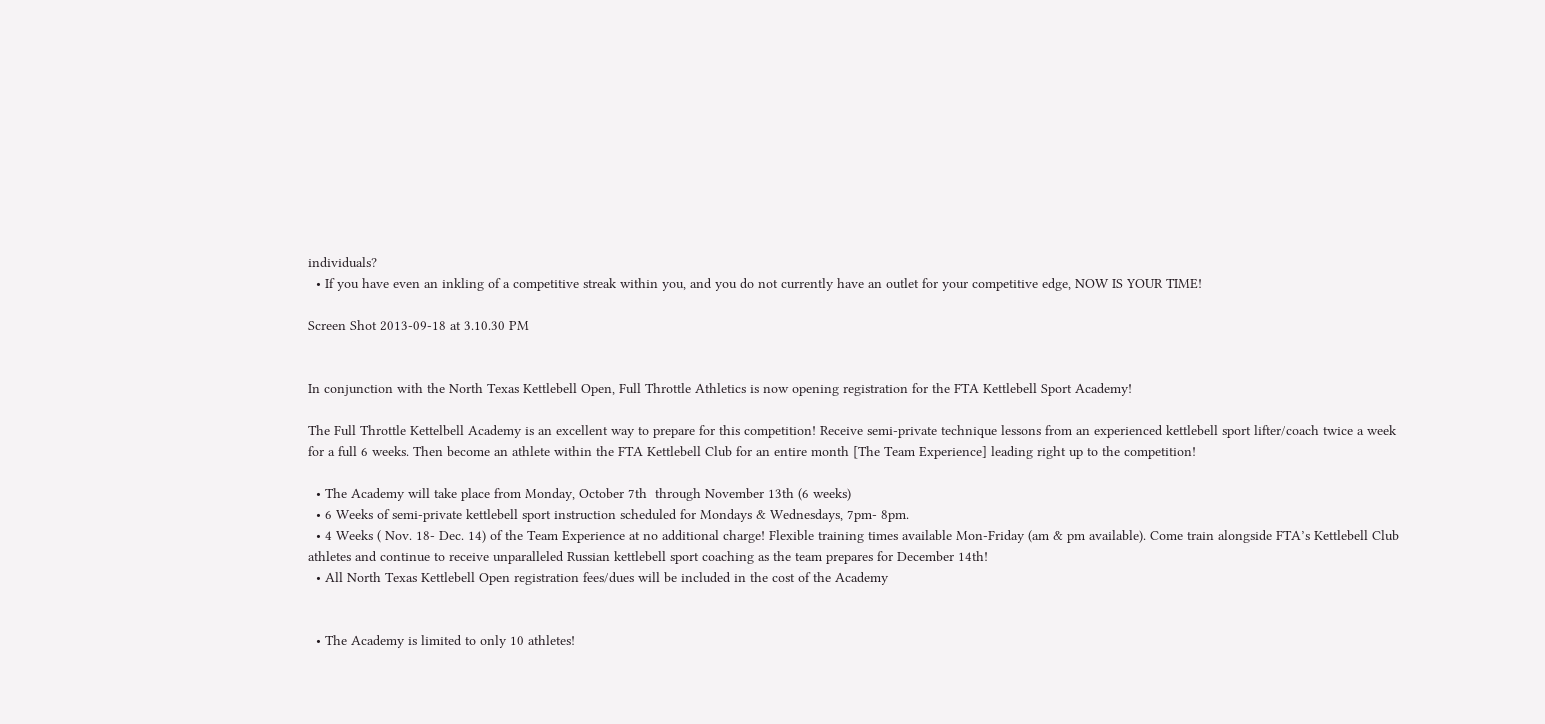individuals?
  • If you have even an inkling of a competitive streak within you, and you do not currently have an outlet for your competitive edge, NOW IS YOUR TIME!

Screen Shot 2013-09-18 at 3.10.30 PM


In conjunction with the North Texas Kettlebell Open, Full Throttle Athletics is now opening registration for the FTA Kettlebell Sport Academy!

The Full Throttle Kettelbell Academy is an excellent way to prepare for this competition! Receive semi-private technique lessons from an experienced kettlebell sport lifter/coach twice a week for a full 6 weeks. Then become an athlete within the FTA Kettlebell Club for an entire month [The Team Experience] leading right up to the competition!

  • The Academy will take place from Monday, October 7th  through November 13th (6 weeks)
  • 6 Weeks of semi-private kettlebell sport instruction scheduled for Mondays & Wednesdays, 7pm- 8pm.
  • 4 Weeks ( Nov. 18- Dec. 14) of the Team Experience at no additional charge! Flexible training times available Mon-Friday (am & pm available). Come train alongside FTA’s Kettlebell Club athletes and continue to receive unparalleled Russian kettlebell sport coaching as the team prepares for December 14th!
  • All North Texas Kettlebell Open registration fees/dues will be included in the cost of the Academy


  • The Academy is limited to only 10 athletes!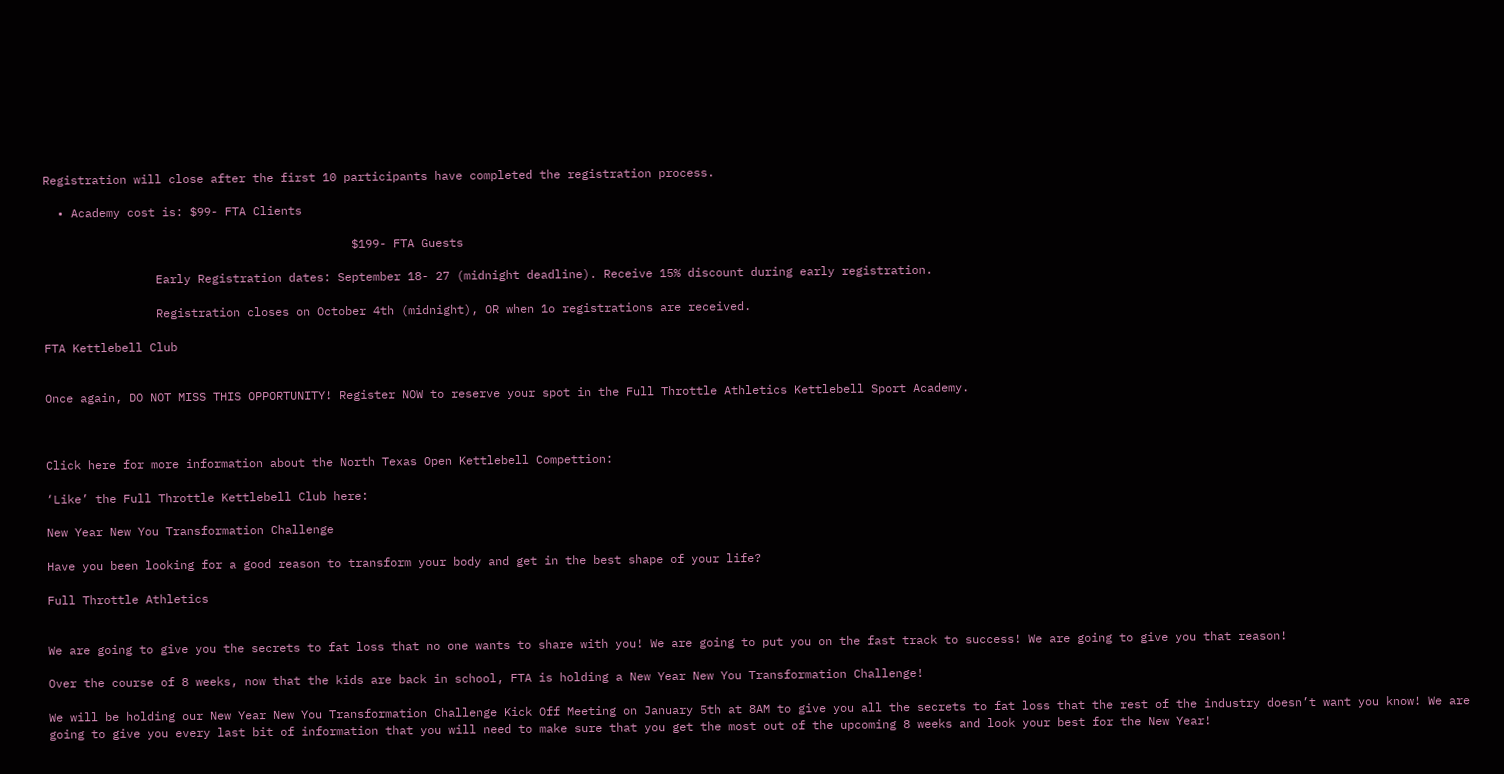Registration will close after the first 10 participants have completed the registration process.

  • Academy cost is: $99- FTA Clients

                                            $199- FTA Guests

                Early Registration dates: September 18- 27 (midnight deadline). Receive 15% discount during early registration.

                Registration closes on October 4th (midnight), OR when 1o registrations are received.

FTA Kettlebell Club


Once again, DO NOT MISS THIS OPPORTUNITY! Register NOW to reserve your spot in the Full Throttle Athletics Kettlebell Sport Academy.



Click here for more information about the North Texas Open Kettlebell Compettion:

‘Like’ the Full Throttle Kettlebell Club here:

New Year New You Transformation Challenge

Have you been looking for a good reason to transform your body and get in the best shape of your life?

Full Throttle Athletics


We are going to give you the secrets to fat loss that no one wants to share with you! We are going to put you on the fast track to success! We are going to give you that reason!

Over the course of 8 weeks, now that the kids are back in school, FTA is holding a New Year New You Transformation Challenge!

We will be holding our New Year New You Transformation Challenge Kick Off Meeting on January 5th at 8AM to give you all the secrets to fat loss that the rest of the industry doesn’t want you know! We are going to give you every last bit of information that you will need to make sure that you get the most out of the upcoming 8 weeks and look your best for the New Year!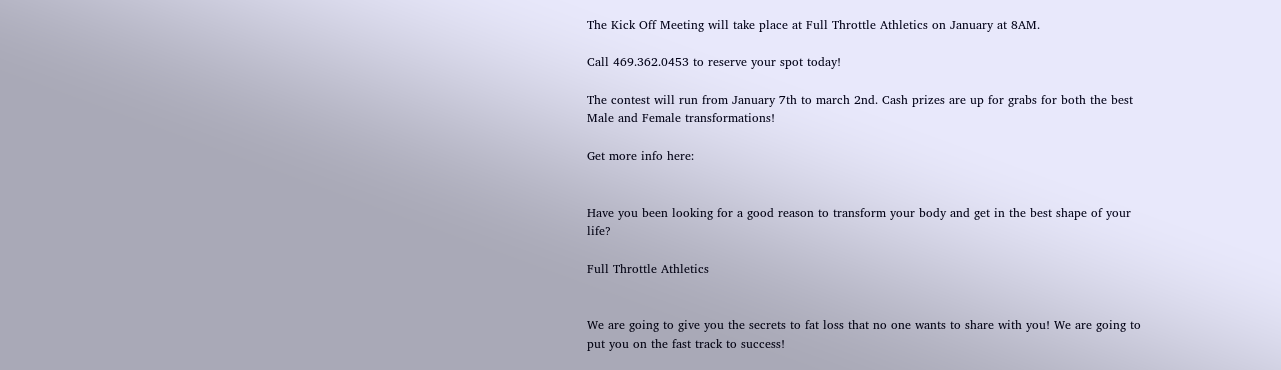The Kick Off Meeting will take place at Full Throttle Athletics on January at 8AM.

Call 469.362.0453 to reserve your spot today!

The contest will run from January 7th to march 2nd. Cash prizes are up for grabs for both the best Male and Female transformations!

Get more info here:


Have you been looking for a good reason to transform your body and get in the best shape of your life?

Full Throttle Athletics


We are going to give you the secrets to fat loss that no one wants to share with you! We are going to put you on the fast track to success!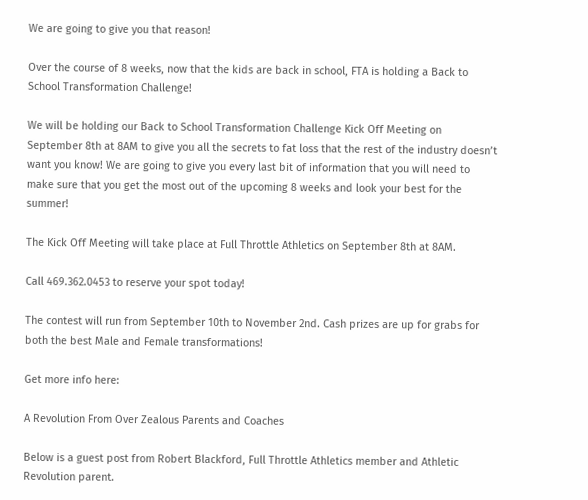We are going to give you that reason!

Over the course of 8 weeks, now that the kids are back in school, FTA is holding a Back to School Transformation Challenge!

We will be holding our Back to School Transformation Challenge Kick Off Meeting on September 8th at 8AM to give you all the secrets to fat loss that the rest of the industry doesn’t want you know! We are going to give you every last bit of information that you will need to make sure that you get the most out of the upcoming 8 weeks and look your best for the summer!

The Kick Off Meeting will take place at Full Throttle Athletics on September 8th at 8AM.

Call 469.362.0453 to reserve your spot today!

The contest will run from September 10th to November 2nd. Cash prizes are up for grabs for both the best Male and Female transformations!

Get more info here:

A Revolution From Over Zealous Parents and Coaches

Below is a guest post from Robert Blackford, Full Throttle Athletics member and Athletic Revolution parent.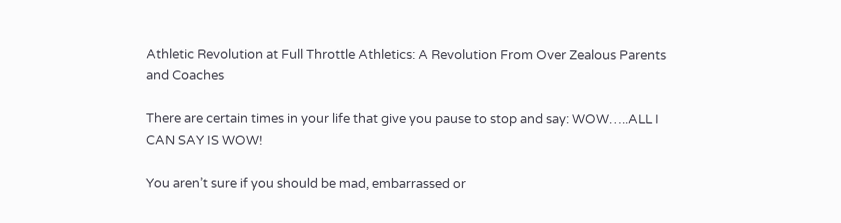Athletic Revolution at Full Throttle Athletics: A Revolution From Over Zealous Parents and Coaches

There are certain times in your life that give you pause to stop and say: WOW…..ALL I CAN SAY IS WOW!

You aren’t sure if you should be mad, embarrassed or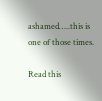ashamed…..this is one of those times.

Read this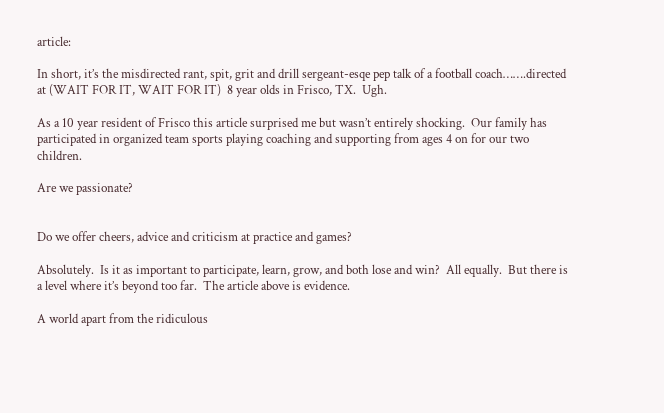article:

In short, it’s the misdirected rant, spit, grit and drill sergeant-esqe pep talk of a football coach…….directed at (WAIT FOR IT, WAIT FOR IT)  8 year olds in Frisco, TX.  Ugh.

As a 10 year resident of Frisco this article surprised me but wasn’t entirely shocking.  Our family has participated in organized team sports playing coaching and supporting from ages 4 on for our two children.

Are we passionate?


Do we offer cheers, advice and criticism at practice and games?

Absolutely.  Is it as important to participate, learn, grow, and both lose and win?  All equally.  But there is a level where it’s beyond too far.  The article above is evidence.

A world apart from the ridiculous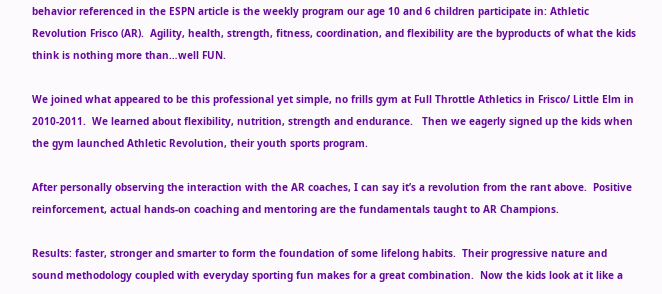behavior referenced in the ESPN article is the weekly program our age 10 and 6 children participate in: Athletic Revolution Frisco (AR).  Agility, health, strength, fitness, coordination, and flexibility are the byproducts of what the kids think is nothing more than…well FUN.

We joined what appeared to be this professional yet simple, no frills gym at Full Throttle Athletics in Frisco/ Little Elm in 2010-2011.  We learned about flexibility, nutrition, strength and endurance.   Then we eagerly signed up the kids when the gym launched Athletic Revolution, their youth sports program.

After personally observing the interaction with the AR coaches, I can say it’s a revolution from the rant above.  Positive reinforcement, actual hands-on coaching and mentoring are the fundamentals taught to AR Champions.

Results: faster, stronger and smarter to form the foundation of some lifelong habits.  Their progressive nature and sound methodology coupled with everyday sporting fun makes for a great combination.  Now the kids look at it like a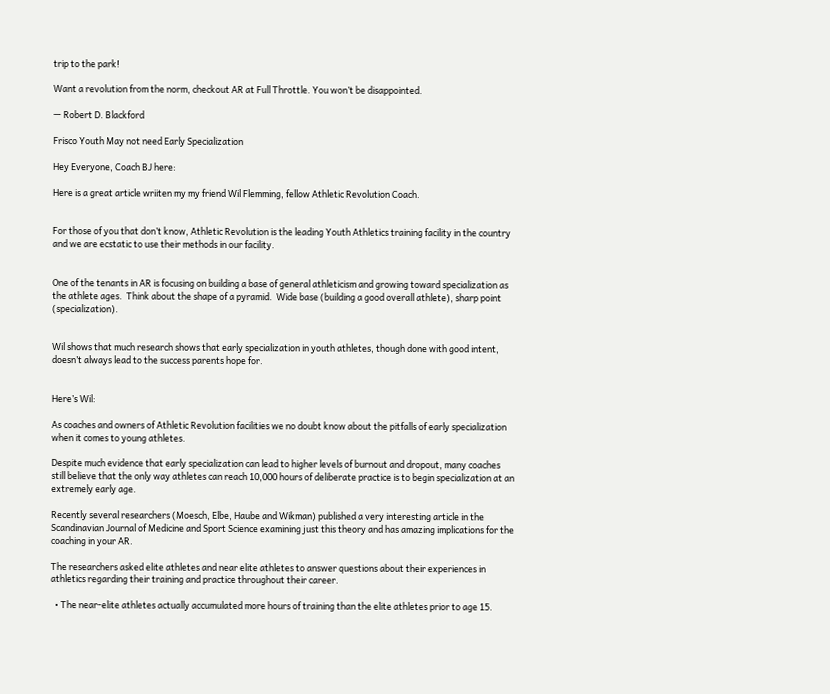trip to the park!

Want a revolution from the norm, checkout AR at Full Throttle. You won’t be disappointed.

— Robert D. Blackford

Frisco Youth May not need Early Specialization

Hey Everyone, Coach BJ here:

Here is a great article wriiten my my friend Wil Flemming, fellow Athletic Revolution Coach.


For those of you that don’t know, Athletic Revolution is the leading Youth Athletics training facility in the country and we are ecstatic to use their methods in our facility.


One of the tenants in AR is focusing on building a base of general athleticism and growing toward specialization as the athlete ages.  Think about the shape of a pyramid.  Wide base (building a good overall athlete), sharp point (specialization).


Wil shows that much research shows that early specialization in youth athletes, though done with good intent, doesn’t always lead to the success parents hope for.


Here’s Wil:

As coaches and owners of Athletic Revolution facilities we no doubt know about the pitfalls of early specialization when it comes to young athletes.

Despite much evidence that early specialization can lead to higher levels of burnout and dropout, many coaches still believe that the only way athletes can reach 10,000 hours of deliberate practice is to begin specialization at an extremely early age.

Recently several researchers (Moesch, Elbe, Haube and Wikman) published a very interesting article in the Scandinavian Journal of Medicine and Sport Science examining just this theory and has amazing implications for the coaching in your AR.

The researchers asked elite athletes and near elite athletes to answer questions about their experiences in athletics regarding their training and practice throughout their career.

  • The near-elite athletes actually accumulated more hours of training than the elite athletes prior to age 15.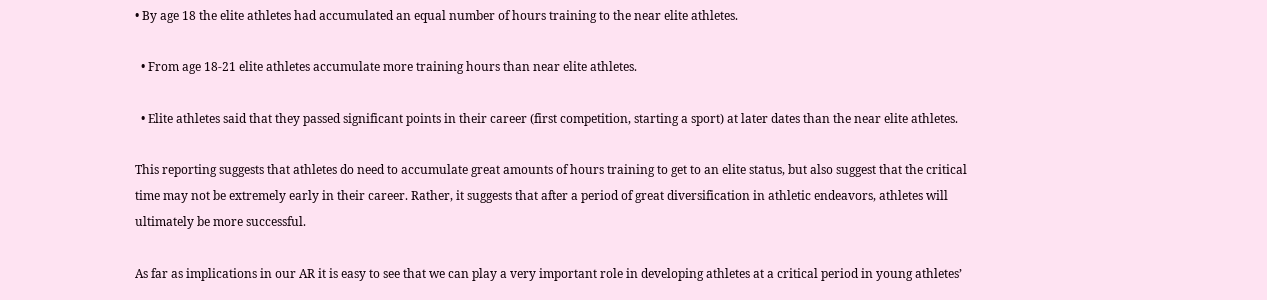• By age 18 the elite athletes had accumulated an equal number of hours training to the near elite athletes.

  • From age 18-21 elite athletes accumulate more training hours than near elite athletes.

  • Elite athletes said that they passed significant points in their career (first competition, starting a sport) at later dates than the near elite athletes.

This reporting suggests that athletes do need to accumulate great amounts of hours training to get to an elite status, but also suggest that the critical time may not be extremely early in their career. Rather, it suggests that after a period of great diversification in athletic endeavors, athletes will ultimately be more successful.

As far as implications in our AR it is easy to see that we can play a very important role in developing athletes at a critical period in young athletes’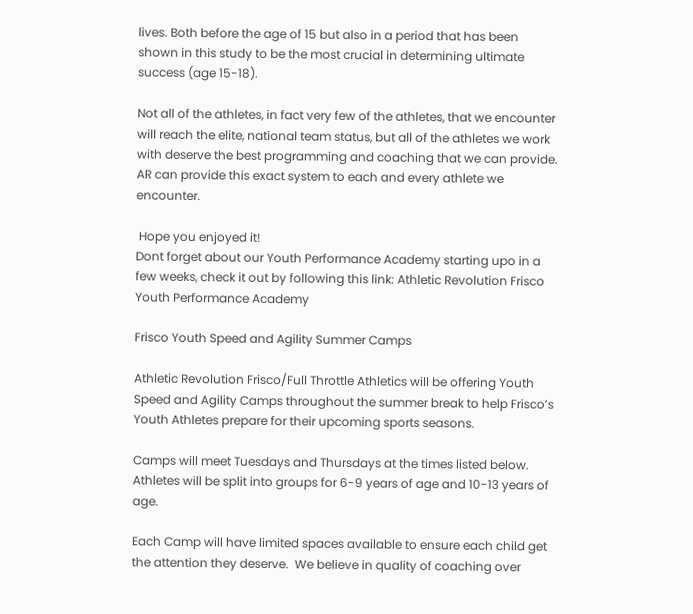lives. Both before the age of 15 but also in a period that has been shown in this study to be the most crucial in determining ultimate success (age 15-18).

Not all of the athletes, in fact very few of the athletes, that we encounter will reach the elite, national team status, but all of the athletes we work with deserve the best programming and coaching that we can provide. AR can provide this exact system to each and every athlete we encounter.

 Hope you enjoyed it!
Dont forget about our Youth Performance Academy starting upo in a few weeks, check it out by following this link: Athletic Revolution Frisco Youth Performance Academy

Frisco Youth Speed and Agility Summer Camps

Athletic Revolution Frisco/Full Throttle Athletics will be offering Youth Speed and Agility Camps throughout the summer break to help Frisco’s Youth Athletes prepare for their upcoming sports seasons.

Camps will meet Tuesdays and Thursdays at the times listed below.  Athletes will be split into groups for 6-9 years of age and 10-13 years of age.

Each Camp will have limited spaces available to ensure each child get the attention they deserve.  We believe in quality of coaching over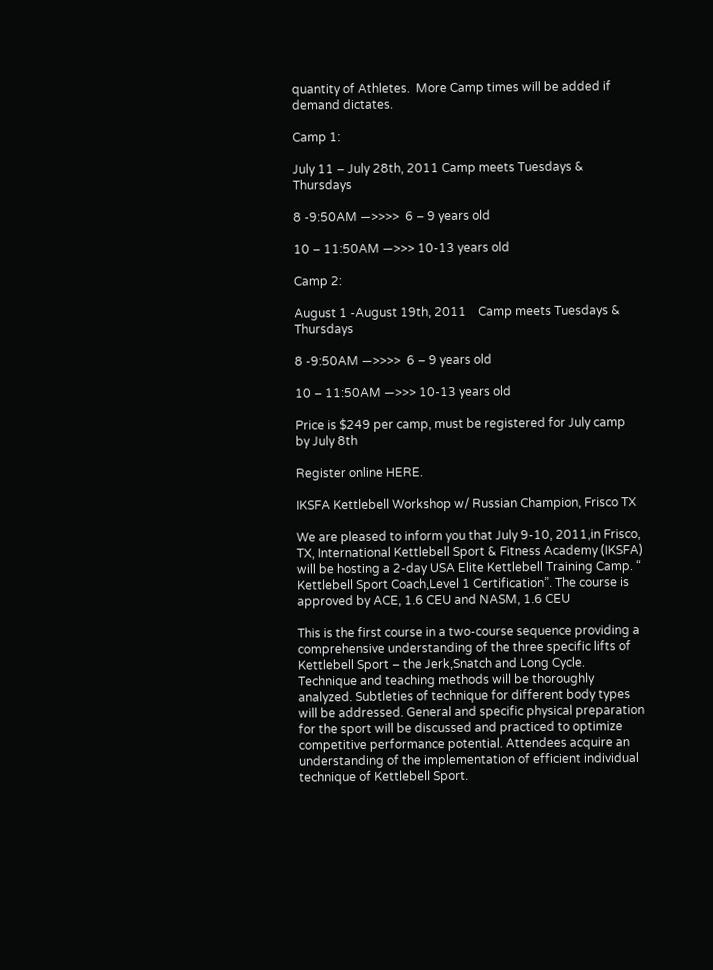quantity of Athletes.  More Camp times will be added if demand dictates.

Camp 1:

July 11 – July 28th, 2011 Camp meets Tuesdays & Thursdays

8 -9:50AM —>>>>  6 – 9 years old

10 – 11:50AM —>>> 10-13 years old

Camp 2:

August 1 -August 19th, 2011    Camp meets Tuesdays & Thursdays

8 -9:50AM —>>>>  6 – 9 years old

10 – 11:50AM —>>> 10-13 years old

Price is $249 per camp, must be registered for July camp by July 8th

Register online HERE.

IKSFA Kettlebell Workshop w/ Russian Champion, Frisco TX

We are pleased to inform you that July 9-10, 2011,in Frisco, TX, International Kettlebell Sport & Fitness Academy (IKSFA) will be hosting a 2-day USA Elite Kettlebell Training Camp. “ Kettlebell Sport Coach,Level 1 Certification”. The course is approved by ACE, 1.6 CEU and NASM, 1.6 CEU

This is the first course in a two-course sequence providing a comprehensive understanding of the three specific lifts of Kettlebell Sport – the Jerk,Snatch and Long Cycle. Technique and teaching methods will be thoroughly analyzed. Subtleties of technique for different body types will be addressed. General and specific physical preparation for the sport will be discussed and practiced to optimize competitive performance potential. Attendees acquire an understanding of the implementation of efficient individual technique of Kettlebell Sport.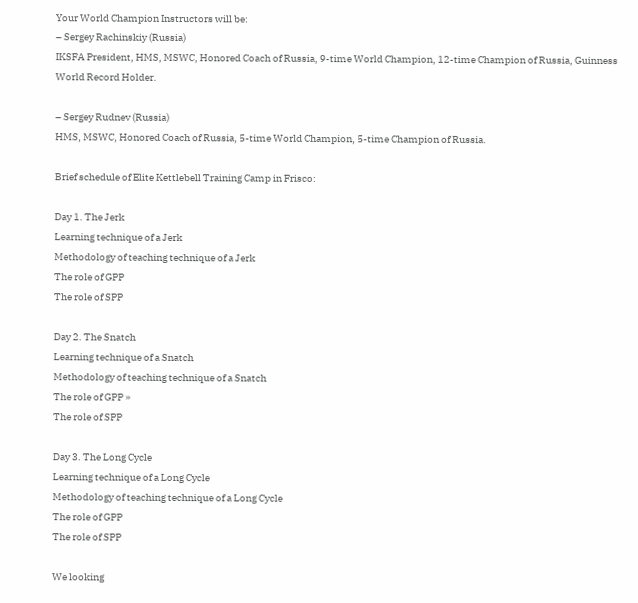Your World Champion Instructors will be:
– Sergey Rachinskiy (Russia)
IKSFA President, HMS, MSWC, Honored Coach of Russia, 9-time World Champion, 12-time Champion of Russia, Guinness World Record Holder.

– Sergey Rudnev (Russia)
HMS, MSWC, Honored Coach of Russia, 5-time World Champion, 5-time Champion of Russia.

Brief schedule of Elite Kettlebell Training Camp in Frisco:

Day 1. The Jerk
Learning technique of a Jerk
Methodology of teaching technique of a Jerk
The role of GPP
The role of SPP

Day 2. The Snatch
Learning technique of a Snatch
Methodology of teaching technique of a Snatch
The role of GPP »
The role of SPP

Day 3. The Long Cycle
Learning technique of a Long Cycle
Methodology of teaching technique of a Long Cycle
The role of GPP
The role of SPP

We looking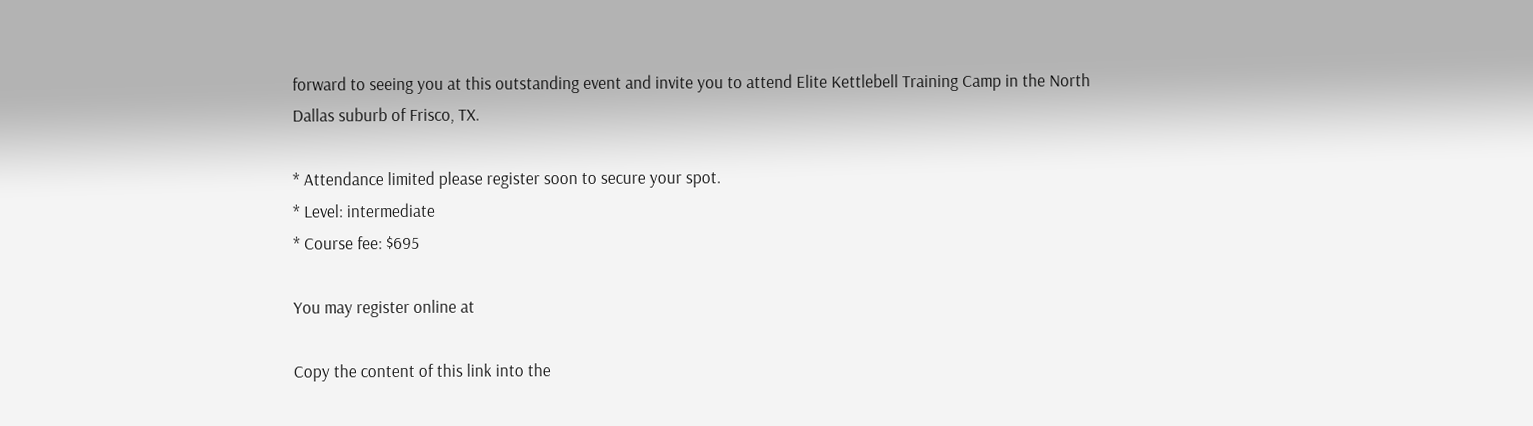forward to seeing you at this outstanding event and invite you to attend Elite Kettlebell Training Camp in the North Dallas suburb of Frisco, TX.

* Attendance limited please register soon to secure your spot.
* Level: intermediate
* Course fee: $695

You may register online at

Copy the content of this link into the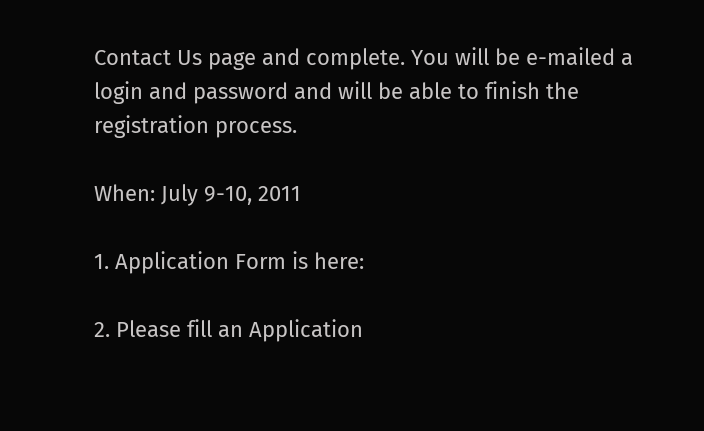Contact Us page and complete. You will be e-mailed a login and password and will be able to finish the registration process.

When: July 9-10, 2011

1. Application Form is here:

2. Please fill an Application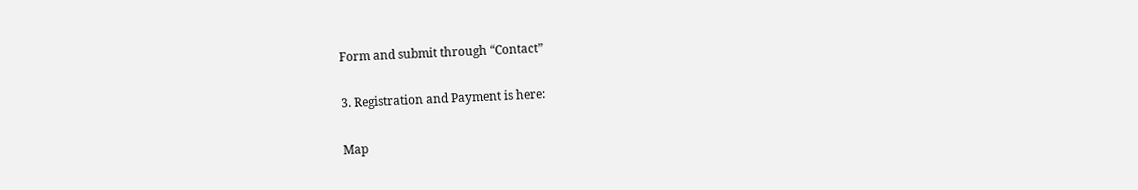Form and submit through “Contact”

3. Registration and Payment is here:

Map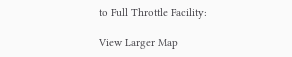to Full Throttle Facility:

View Larger Map